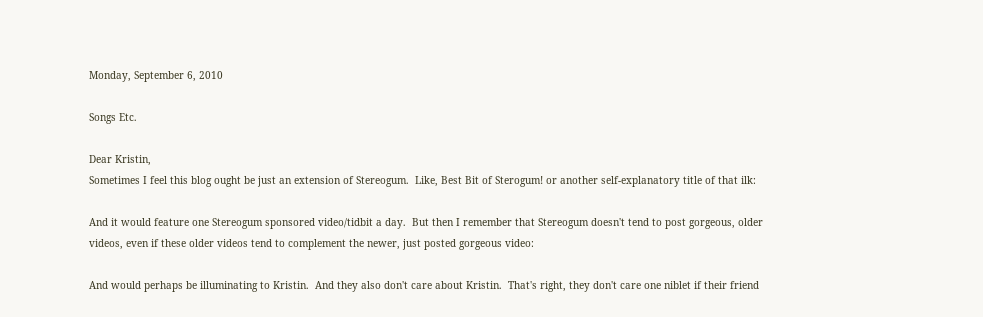Monday, September 6, 2010

Songs Etc.

Dear Kristin,
Sometimes I feel this blog ought be just an extension of Stereogum.  Like, Best Bit of Sterogum! or another self-explanatory title of that ilk:

And it would feature one Stereogum sponsored video/tidbit a day.  But then I remember that Stereogum doesn't tend to post gorgeous, older videos, even if these older videos tend to complement the newer, just posted gorgeous video:

And would perhaps be illuminating to Kristin.  And they also don't care about Kristin.  That's right, they don't care one niblet if their friend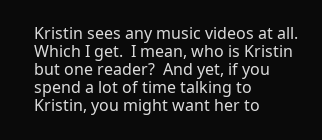Kristin sees any music videos at all.  Which I get.  I mean, who is Kristin but one reader?  And yet, if you spend a lot of time talking to Kristin, you might want her to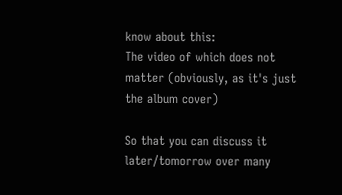know about this:
The video of which does not matter (obviously, as it's just the album cover)

So that you can discuss it later/tomorrow over many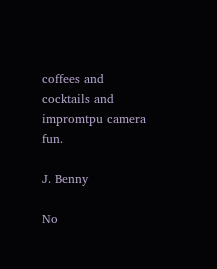coffees and cocktails and impromtpu camera fun.

J. Benny

No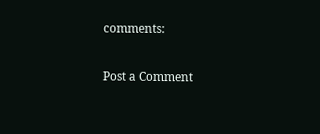comments:

Post a Comment